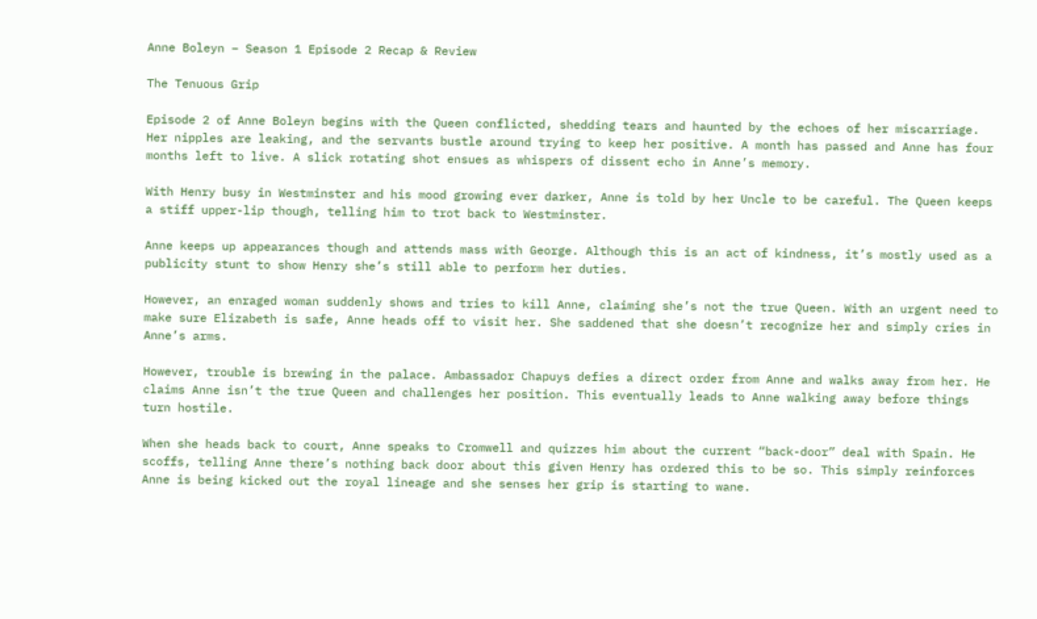Anne Boleyn – Season 1 Episode 2 Recap & Review

The Tenuous Grip

Episode 2 of Anne Boleyn begins with the Queen conflicted, shedding tears and haunted by the echoes of her miscarriage. Her nipples are leaking, and the servants bustle around trying to keep her positive. A month has passed and Anne has four months left to live. A slick rotating shot ensues as whispers of dissent echo in Anne’s memory.

With Henry busy in Westminster and his mood growing ever darker, Anne is told by her Uncle to be careful. The Queen keeps a stiff upper-lip though, telling him to trot back to Westminster.

Anne keeps up appearances though and attends mass with George. Although this is an act of kindness, it’s mostly used as a publicity stunt to show Henry she’s still able to perform her duties.

However, an enraged woman suddenly shows and tries to kill Anne, claiming she’s not the true Queen. With an urgent need to make sure Elizabeth is safe, Anne heads off to visit her. She saddened that she doesn’t recognize her and simply cries in Anne’s arms.

However, trouble is brewing in the palace. Ambassador Chapuys defies a direct order from Anne and walks away from her. He claims Anne isn’t the true Queen and challenges her position. This eventually leads to Anne walking away before things turn hostile.

When she heads back to court, Anne speaks to Cromwell and quizzes him about the current “back-door” deal with Spain. He scoffs, telling Anne there’s nothing back door about this given Henry has ordered this to be so. This simply reinforces Anne is being kicked out the royal lineage and she senses her grip is starting to wane.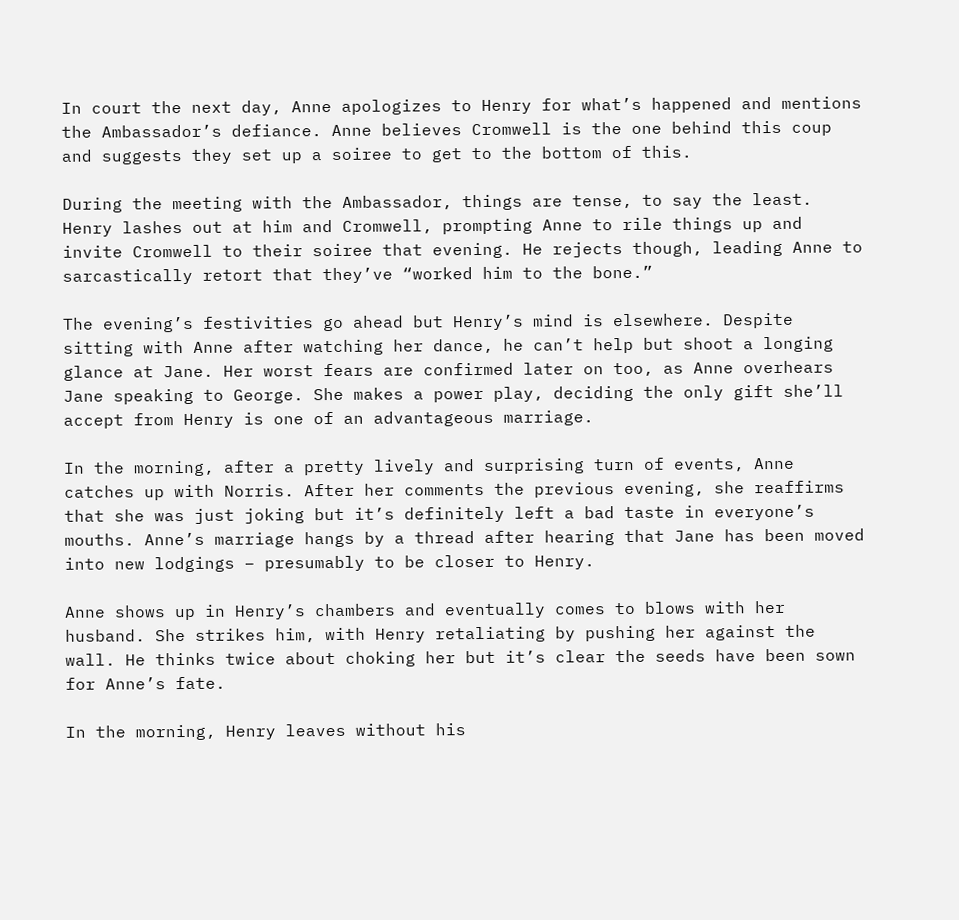In court the next day, Anne apologizes to Henry for what’s happened and mentions the Ambassador’s defiance. Anne believes Cromwell is the one behind this coup and suggests they set up a soiree to get to the bottom of this.

During the meeting with the Ambassador, things are tense, to say the least. Henry lashes out at him and Cromwell, prompting Anne to rile things up and invite Cromwell to their soiree that evening. He rejects though, leading Anne to sarcastically retort that they’ve “worked him to the bone.”

The evening’s festivities go ahead but Henry’s mind is elsewhere. Despite sitting with Anne after watching her dance, he can’t help but shoot a longing glance at Jane. Her worst fears are confirmed later on too, as Anne overhears Jane speaking to George. She makes a power play, deciding the only gift she’ll accept from Henry is one of an advantageous marriage.

In the morning, after a pretty lively and surprising turn of events, Anne catches up with Norris. After her comments the previous evening, she reaffirms that she was just joking but it’s definitely left a bad taste in everyone’s mouths. Anne’s marriage hangs by a thread after hearing that Jane has been moved into new lodgings – presumably to be closer to Henry.

Anne shows up in Henry’s chambers and eventually comes to blows with her husband. She strikes him, with Henry retaliating by pushing her against the wall. He thinks twice about choking her but it’s clear the seeds have been sown for Anne’s fate.

In the morning, Henry leaves without his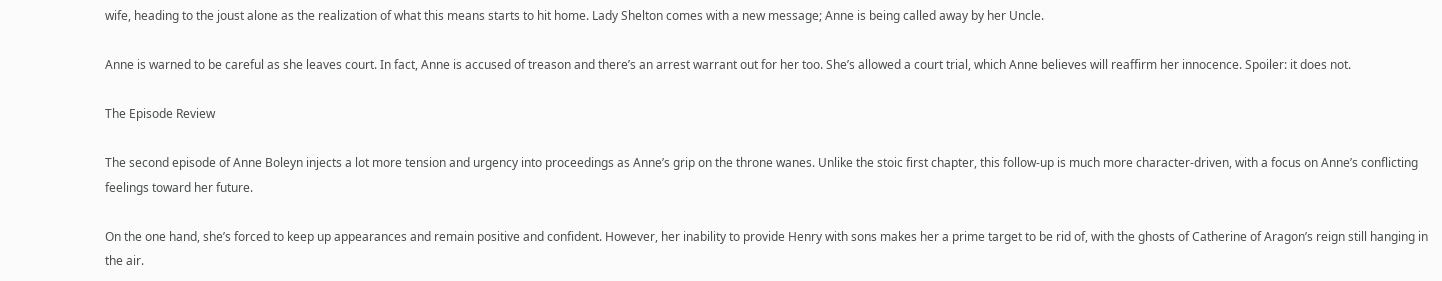wife, heading to the joust alone as the realization of what this means starts to hit home. Lady Shelton comes with a new message; Anne is being called away by her Uncle.

Anne is warned to be careful as she leaves court. In fact, Anne is accused of treason and there’s an arrest warrant out for her too. She’s allowed a court trial, which Anne believes will reaffirm her innocence. Spoiler: it does not.

The Episode Review

The second episode of Anne Boleyn injects a lot more tension and urgency into proceedings as Anne’s grip on the throne wanes. Unlike the stoic first chapter, this follow-up is much more character-driven, with a focus on Anne’s conflicting feelings toward her future.

On the one hand, she’s forced to keep up appearances and remain positive and confident. However, her inability to provide Henry with sons makes her a prime target to be rid of, with the ghosts of Catherine of Aragon’s reign still hanging in the air.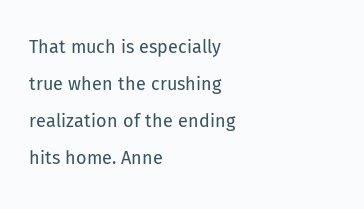That much is especially true when the crushing realization of the ending hits home. Anne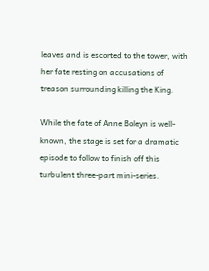leaves and is escorted to the tower, with her fate resting on accusations of treason surrounding killing the King.

While the fate of Anne Boleyn is well-known, the stage is set for a dramatic episode to follow to finish off this turbulent three-part mini-series.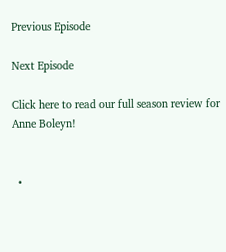Previous Episode

Next Episode

Click here to read our full season review for Anne Boleyn!


  •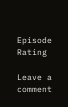Episode Rating

Leave a comment